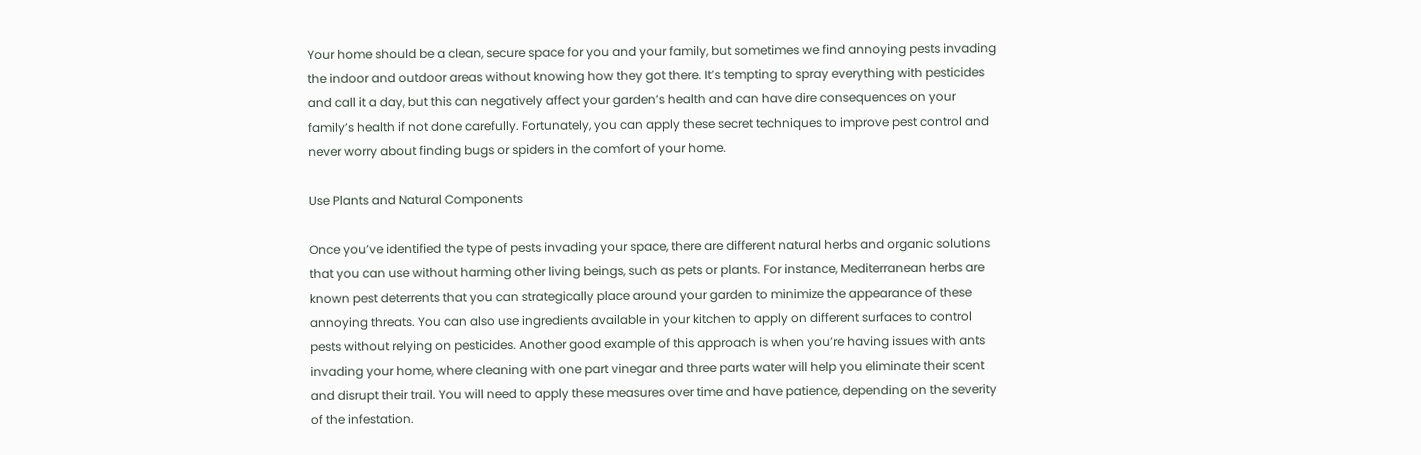Your home should be a clean, secure space for you and your family, but sometimes we find annoying pests invading the indoor and outdoor areas without knowing how they got there. It’s tempting to spray everything with pesticides and call it a day, but this can negatively affect your garden’s health and can have dire consequences on your family’s health if not done carefully. Fortunately, you can apply these secret techniques to improve pest control and never worry about finding bugs or spiders in the comfort of your home.

Use Plants and Natural Components

Once you’ve identified the type of pests invading your space, there are different natural herbs and organic solutions that you can use without harming other living beings, such as pets or plants. For instance, Mediterranean herbs are known pest deterrents that you can strategically place around your garden to minimize the appearance of these annoying threats. You can also use ingredients available in your kitchen to apply on different surfaces to control pests without relying on pesticides. Another good example of this approach is when you’re having issues with ants invading your home, where cleaning with one part vinegar and three parts water will help you eliminate their scent and disrupt their trail. You will need to apply these measures over time and have patience, depending on the severity of the infestation.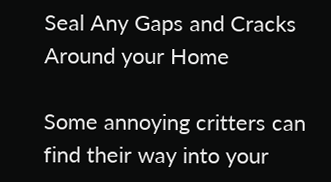Seal Any Gaps and Cracks Around your Home

Some annoying critters can find their way into your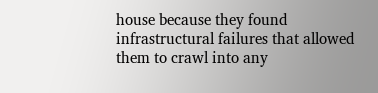house because they found infrastructural failures that allowed them to crawl into any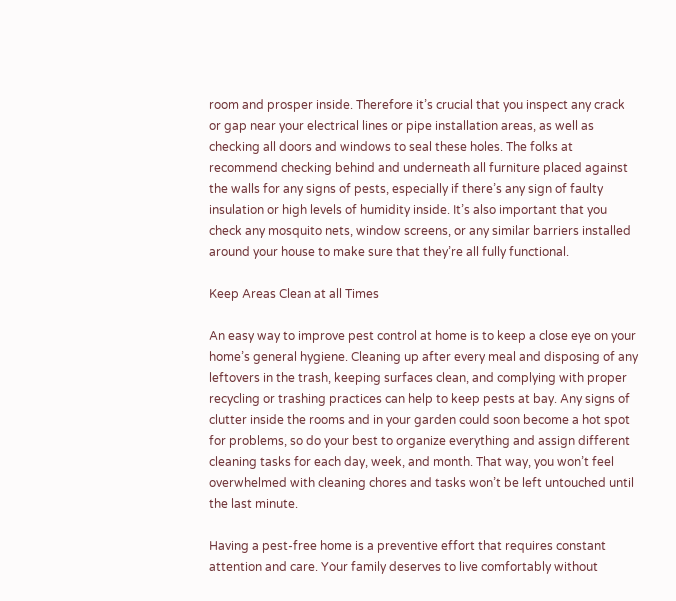room and prosper inside. Therefore it’s crucial that you inspect any crack or gap near your electrical lines or pipe installation areas, as well as checking all doors and windows to seal these holes. The folks at recommend checking behind and underneath all furniture placed against the walls for any signs of pests, especially if there’s any sign of faulty insulation or high levels of humidity inside. It’s also important that you check any mosquito nets, window screens, or any similar barriers installed around your house to make sure that they’re all fully functional.

Keep Areas Clean at all Times

An easy way to improve pest control at home is to keep a close eye on your home’s general hygiene. Cleaning up after every meal and disposing of any leftovers in the trash, keeping surfaces clean, and complying with proper recycling or trashing practices can help to keep pests at bay. Any signs of clutter inside the rooms and in your garden could soon become a hot spot for problems, so do your best to organize everything and assign different cleaning tasks for each day, week, and month. That way, you won’t feel overwhelmed with cleaning chores and tasks won’t be left untouched until the last minute.

Having a pest-free home is a preventive effort that requires constant attention and care. Your family deserves to live comfortably without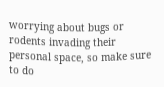worrying about bugs or rodents invading their personal space, so make sure to do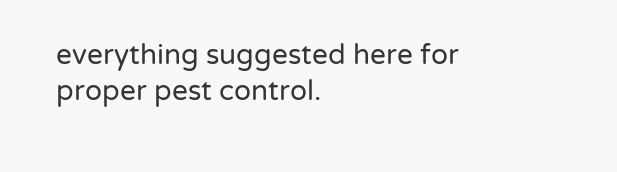everything suggested here for proper pest control.